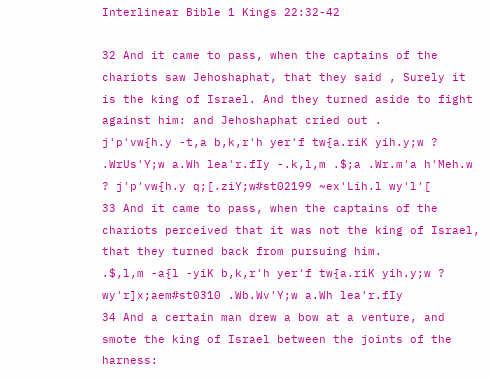Interlinear Bible 1 Kings 22:32-42

32 And it came to pass, when the captains of the chariots saw Jehoshaphat, that they said , Surely it is the king of Israel. And they turned aside to fight against him: and Jehoshaphat cried out .
j'p'vw{h.y -t,a b,k,r'h yer'f tw{a.riK yih.y;w ? .WrUs'Y;w a.Wh lea'r.fIy -.k,l,m .$;a .Wr.m'a h'Meh.w ? j'p'vw{h.y q;[.ziY;w#st02199 ~ex'Lih.l wy'l'[
33 And it came to pass, when the captains of the chariots perceived that it was not the king of Israel, that they turned back from pursuing him.
.$,l,m -a{l -yiK b,k,r'h yer'f tw{a.riK yih.y;w ? wy'r]x;aem#st0310 .Wb.Wv'Y;w a.Wh lea'r.fIy
34 And a certain man drew a bow at a venture, and smote the king of Israel between the joints of the harness: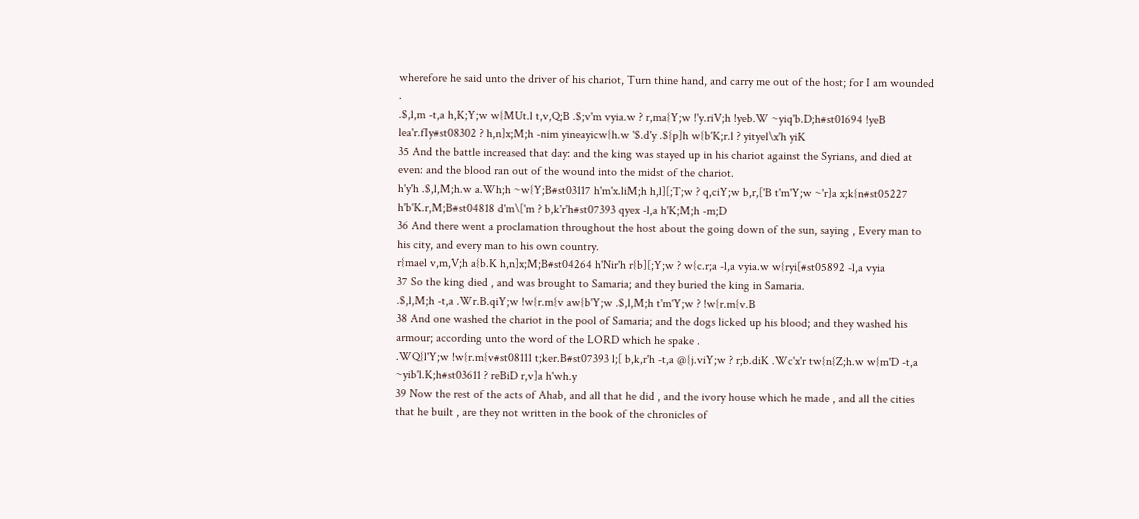wherefore he said unto the driver of his chariot, Turn thine hand, and carry me out of the host; for I am wounded .
.$,l,m -t,a h,K;Y;w w{MUt.l t,v,Q;B .$;v'm vyia.w ? r,ma{Y;w !'y.riV;h !yeb.W ~yiq'b.D;h#st01694 !yeB lea'r.fIy#st08302 ? h,n]x;M;h -nim yineayicw{h.w '$.d'y .${p]h w{b'K;r.l ? yityel\x'h yiK
35 And the battle increased that day: and the king was stayed up in his chariot against the Syrians, and died at even: and the blood ran out of the wound into the midst of the chariot.
h'y'h .$,l,M;h.w a.Wh;h ~w{Y;B#st03117 h'm'x.liM;h h,l][;T;w ? q,ciY;w b,r,['B t'm'Y;w ~'r]a x;k{n#st05227 h'b'K.r,M;B#st04818 d'm\['m ? b,k'r'h#st07393 qyex -l,a h'K;M;h -m;D
36 And there went a proclamation throughout the host about the going down of the sun, saying , Every man to his city, and every man to his own country.
r{mael v,m,V;h a{b.K h,n]x;M;B#st04264 h'Nir'h r{b][;Y;w ? w{c.r;a -l,a vyia.w w{ryi[#st05892 -l,a vyia
37 So the king died , and was brought to Samaria; and they buried the king in Samaria.
.$,l,M;h -t,a .Wr.B.qiY;w !w{r.m{v aw{b'Y;w .$,l,M;h t'm'Y;w ? !w{r.m{v.B
38 And one washed the chariot in the pool of Samaria; and the dogs licked up his blood; and they washed his armour; according unto the word of the LORD which he spake .
.WQ{l'Y;w !w{r.m{v#st08111 t;ker.B#st07393 l;[ b,k,r'h -t,a @{j.viY;w ? r;b.diK .Wc'x'r tw{n{Z;h.w w{m'D -t,a ~yib'l.K;h#st03611 ? reBiD r,v]a h'wh.y
39 Now the rest of the acts of Ahab, and all that he did , and the ivory house which he made , and all the cities that he built , are they not written in the book of the chronicles of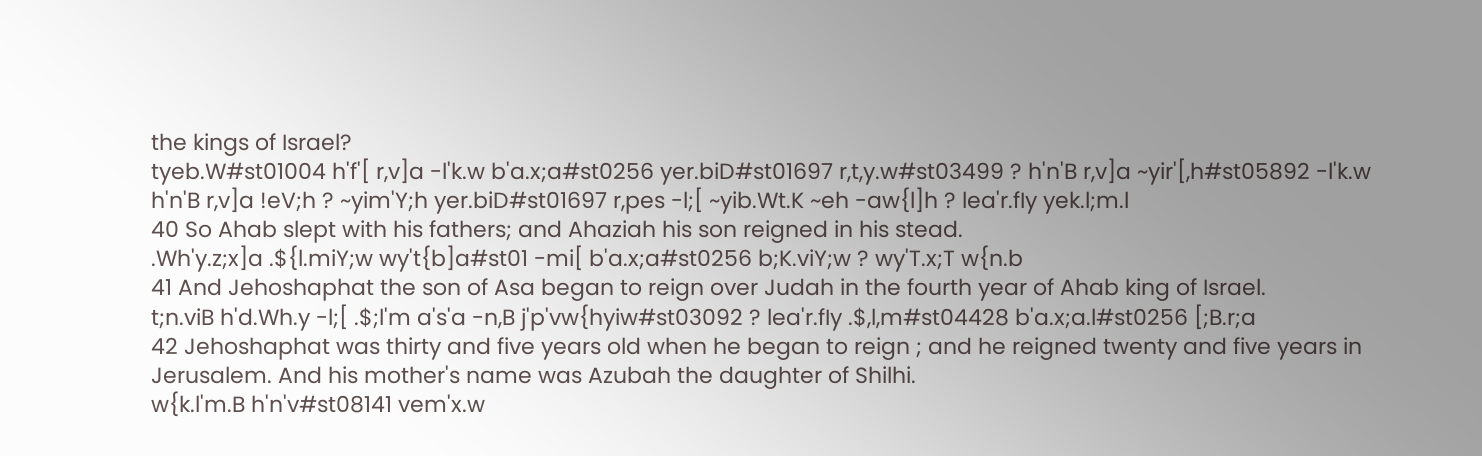the kings of Israel?
tyeb.W#st01004 h'f'[ r,v]a -l'k.w b'a.x;a#st0256 yer.biD#st01697 r,t,y.w#st03499 ? h'n'B r,v]a ~yir'[,h#st05892 -l'k.w h'n'B r,v]a !eV;h ? ~yim'Y;h yer.biD#st01697 r,pes -l;[ ~yib.Wt.K ~eh -aw{l]h ? lea'r.fIy yek.l;m.l
40 So Ahab slept with his fathers; and Ahaziah his son reigned in his stead.
.Wh'y.z;x]a .${l.miY;w wy't{b]a#st01 -mi[ b'a.x;a#st0256 b;K.viY;w ? wy'T.x;T w{n.b
41 And Jehoshaphat the son of Asa began to reign over Judah in the fourth year of Ahab king of Israel.
t;n.viB h'd.Wh.y -l;[ .$;l'm a's'a -n,B j'p'vw{hyiw#st03092 ? lea'r.fIy .$,l,m#st04428 b'a.x;a.l#st0256 [;B.r;a
42 Jehoshaphat was thirty and five years old when he began to reign ; and he reigned twenty and five years in Jerusalem. And his mother's name was Azubah the daughter of Shilhi.
w{k.l'm.B h'n'v#st08141 vem'x.w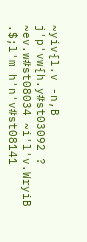~yiv{l.v -n,B j'p'vw{h.y#st03092 ? ~ev.w#st08034 ~i'l'v.WryiB .$;l'm h'n'v#st08141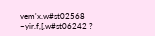vem'x.w#st02568 ~yir.f,[.w#st06242 ?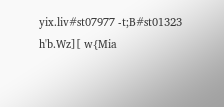yix.liv#st07977 -t;B#st01323 h'b.Wz][ w{Mia